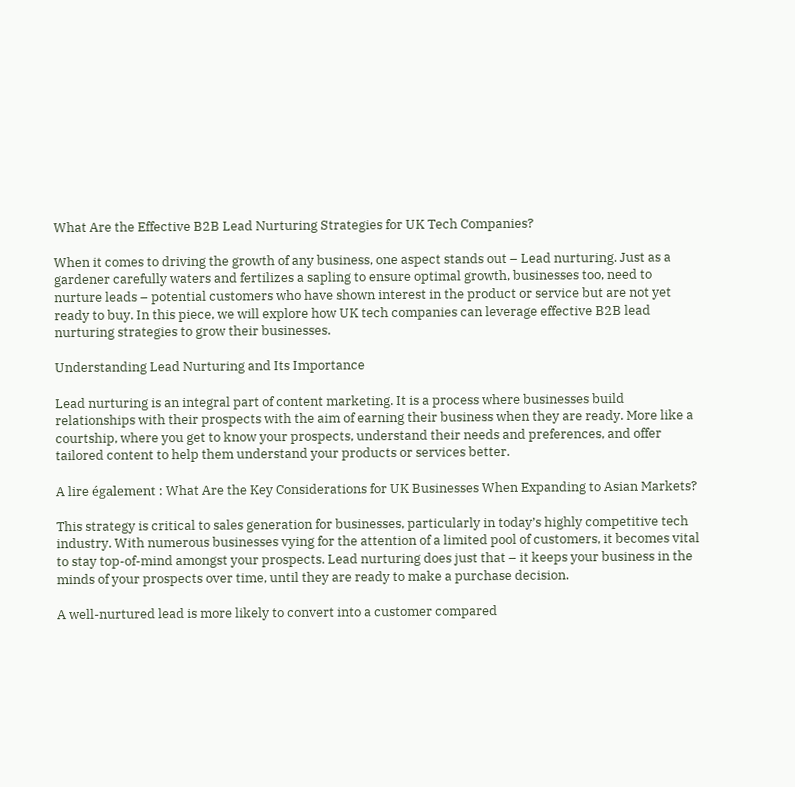What Are the Effective B2B Lead Nurturing Strategies for UK Tech Companies?

When it comes to driving the growth of any business, one aspect stands out – Lead nurturing. Just as a gardener carefully waters and fertilizes a sapling to ensure optimal growth, businesses too, need to nurture leads – potential customers who have shown interest in the product or service but are not yet ready to buy. In this piece, we will explore how UK tech companies can leverage effective B2B lead nurturing strategies to grow their businesses.

Understanding Lead Nurturing and Its Importance

Lead nurturing is an integral part of content marketing. It is a process where businesses build relationships with their prospects with the aim of earning their business when they are ready. More like a courtship, where you get to know your prospects, understand their needs and preferences, and offer tailored content to help them understand your products or services better.

A lire également : What Are the Key Considerations for UK Businesses When Expanding to Asian Markets?

This strategy is critical to sales generation for businesses, particularly in today’s highly competitive tech industry. With numerous businesses vying for the attention of a limited pool of customers, it becomes vital to stay top-of-mind amongst your prospects. Lead nurturing does just that – it keeps your business in the minds of your prospects over time, until they are ready to make a purchase decision.

A well-nurtured lead is more likely to convert into a customer compared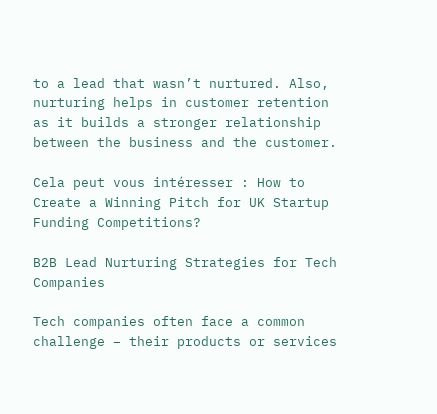to a lead that wasn’t nurtured. Also, nurturing helps in customer retention as it builds a stronger relationship between the business and the customer.

Cela peut vous intéresser : How to Create a Winning Pitch for UK Startup Funding Competitions?

B2B Lead Nurturing Strategies for Tech Companies

Tech companies often face a common challenge – their products or services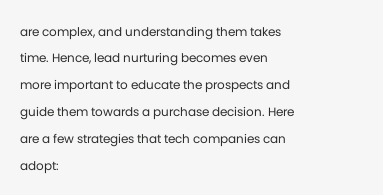are complex, and understanding them takes time. Hence, lead nurturing becomes even more important to educate the prospects and guide them towards a purchase decision. Here are a few strategies that tech companies can adopt: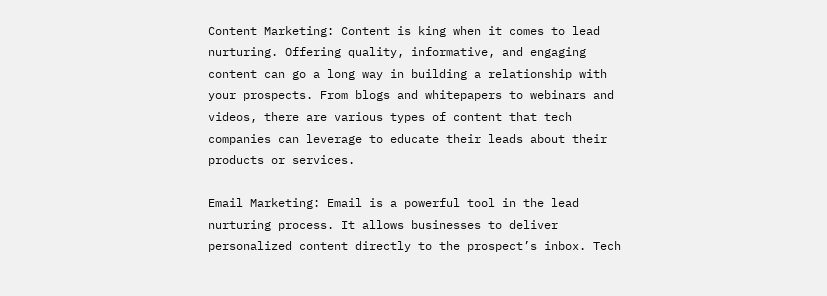Content Marketing: Content is king when it comes to lead nurturing. Offering quality, informative, and engaging content can go a long way in building a relationship with your prospects. From blogs and whitepapers to webinars and videos, there are various types of content that tech companies can leverage to educate their leads about their products or services.

Email Marketing: Email is a powerful tool in the lead nurturing process. It allows businesses to deliver personalized content directly to the prospect’s inbox. Tech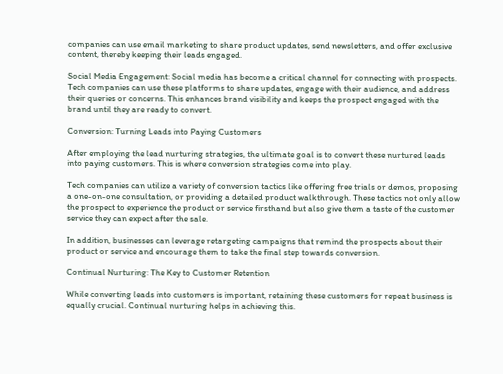companies can use email marketing to share product updates, send newsletters, and offer exclusive content, thereby keeping their leads engaged.

Social Media Engagement: Social media has become a critical channel for connecting with prospects. Tech companies can use these platforms to share updates, engage with their audience, and address their queries or concerns. This enhances brand visibility and keeps the prospect engaged with the brand until they are ready to convert.

Conversion: Turning Leads into Paying Customers

After employing the lead nurturing strategies, the ultimate goal is to convert these nurtured leads into paying customers. This is where conversion strategies come into play.

Tech companies can utilize a variety of conversion tactics like offering free trials or demos, proposing a one-on-one consultation, or providing a detailed product walkthrough. These tactics not only allow the prospect to experience the product or service firsthand but also give them a taste of the customer service they can expect after the sale.

In addition, businesses can leverage retargeting campaigns that remind the prospects about their product or service and encourage them to take the final step towards conversion.

Continual Nurturing: The Key to Customer Retention

While converting leads into customers is important, retaining these customers for repeat business is equally crucial. Continual nurturing helps in achieving this.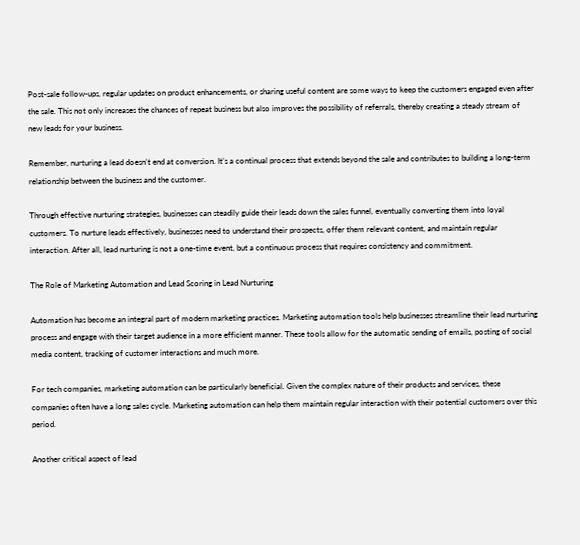Post-sale follow-ups, regular updates on product enhancements, or sharing useful content are some ways to keep the customers engaged even after the sale. This not only increases the chances of repeat business but also improves the possibility of referrals, thereby creating a steady stream of new leads for your business.

Remember, nurturing a lead doesn’t end at conversion. It’s a continual process that extends beyond the sale and contributes to building a long-term relationship between the business and the customer.

Through effective nurturing strategies, businesses can steadily guide their leads down the sales funnel, eventually converting them into loyal customers. To nurture leads effectively, businesses need to understand their prospects, offer them relevant content, and maintain regular interaction. After all, lead nurturing is not a one-time event, but a continuous process that requires consistency and commitment.

The Role of Marketing Automation and Lead Scoring in Lead Nurturing

Automation has become an integral part of modern marketing practices. Marketing automation tools help businesses streamline their lead nurturing process and engage with their target audience in a more efficient manner. These tools allow for the automatic sending of emails, posting of social media content, tracking of customer interactions and much more.

For tech companies, marketing automation can be particularly beneficial. Given the complex nature of their products and services, these companies often have a long sales cycle. Marketing automation can help them maintain regular interaction with their potential customers over this period.

Another critical aspect of lead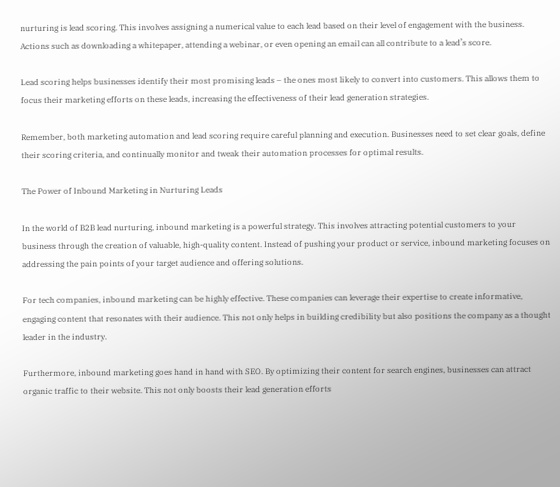nurturing is lead scoring. This involves assigning a numerical value to each lead based on their level of engagement with the business. Actions such as downloading a whitepaper, attending a webinar, or even opening an email can all contribute to a lead’s score.

Lead scoring helps businesses identify their most promising leads – the ones most likely to convert into customers. This allows them to focus their marketing efforts on these leads, increasing the effectiveness of their lead generation strategies.

Remember, both marketing automation and lead scoring require careful planning and execution. Businesses need to set clear goals, define their scoring criteria, and continually monitor and tweak their automation processes for optimal results.

The Power of Inbound Marketing in Nurturing Leads

In the world of B2B lead nurturing, inbound marketing is a powerful strategy. This involves attracting potential customers to your business through the creation of valuable, high-quality content. Instead of pushing your product or service, inbound marketing focuses on addressing the pain points of your target audience and offering solutions.

For tech companies, inbound marketing can be highly effective. These companies can leverage their expertise to create informative, engaging content that resonates with their audience. This not only helps in building credibility but also positions the company as a thought leader in the industry.

Furthermore, inbound marketing goes hand in hand with SEO. By optimizing their content for search engines, businesses can attract organic traffic to their website. This not only boosts their lead generation efforts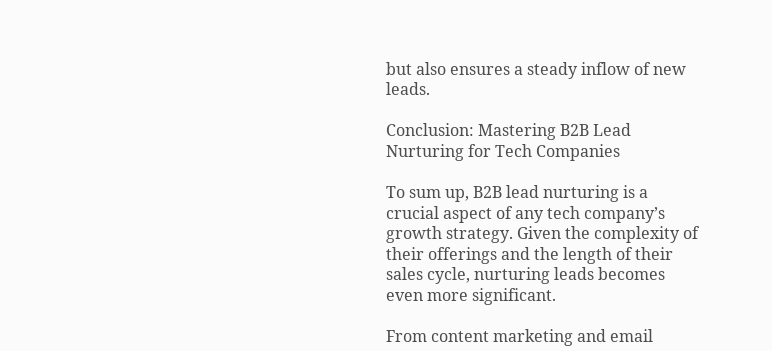but also ensures a steady inflow of new leads.

Conclusion: Mastering B2B Lead Nurturing for Tech Companies

To sum up, B2B lead nurturing is a crucial aspect of any tech company’s growth strategy. Given the complexity of their offerings and the length of their sales cycle, nurturing leads becomes even more significant.

From content marketing and email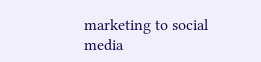marketing to social media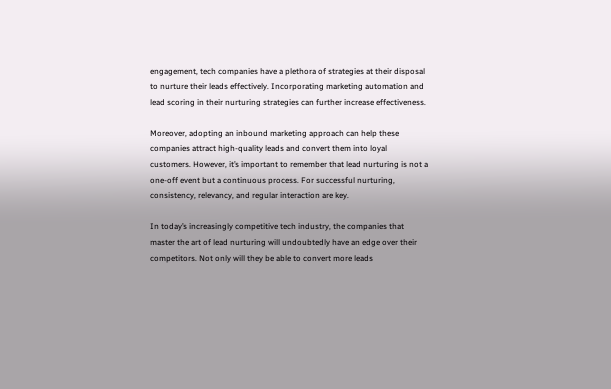engagement, tech companies have a plethora of strategies at their disposal to nurture their leads effectively. Incorporating marketing automation and lead scoring in their nurturing strategies can further increase effectiveness.

Moreover, adopting an inbound marketing approach can help these companies attract high-quality leads and convert them into loyal customers. However, it’s important to remember that lead nurturing is not a one-off event but a continuous process. For successful nurturing, consistency, relevancy, and regular interaction are key.

In today’s increasingly competitive tech industry, the companies that master the art of lead nurturing will undoubtedly have an edge over their competitors. Not only will they be able to convert more leads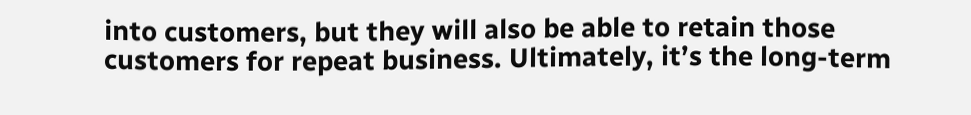into customers, but they will also be able to retain those customers for repeat business. Ultimately, it’s the long-term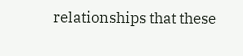relationships that these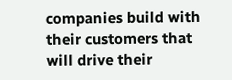companies build with their customers that will drive their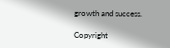growth and success.

Copyright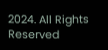2024. All Rights Reserved